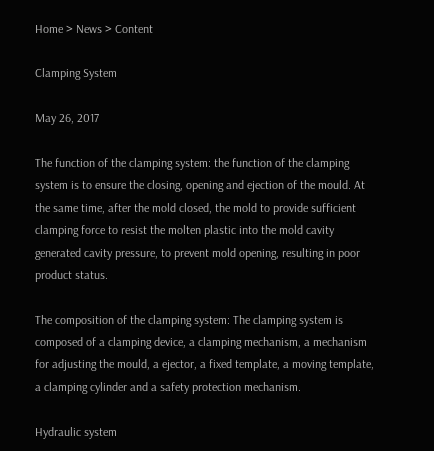Home > News > Content

Clamping System

May 26, 2017

The function of the clamping system: the function of the clamping system is to ensure the closing, opening and ejection of the mould. At the same time, after the mold closed, the mold to provide sufficient clamping force to resist the molten plastic into the mold cavity generated cavity pressure, to prevent mold opening, resulting in poor product status.

The composition of the clamping system: The clamping system is composed of a clamping device, a clamping mechanism, a mechanism for adjusting the mould, a ejector, a fixed template, a moving template, a clamping cylinder and a safety protection mechanism.

Hydraulic system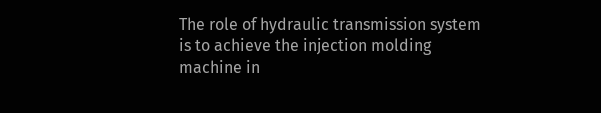The role of hydraulic transmission system is to achieve the injection molding machine in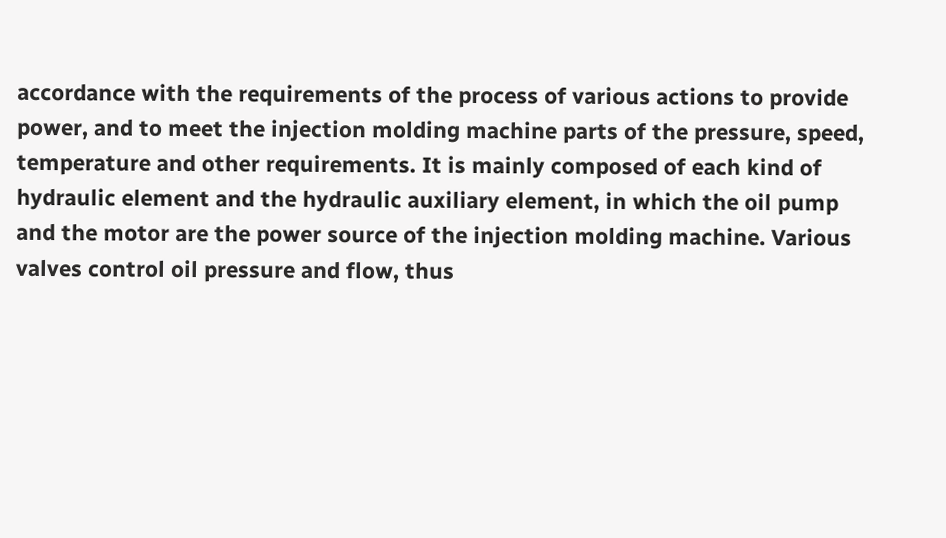accordance with the requirements of the process of various actions to provide power, and to meet the injection molding machine parts of the pressure, speed, temperature and other requirements. It is mainly composed of each kind of hydraulic element and the hydraulic auxiliary element, in which the oil pump and the motor are the power source of the injection molding machine. Various valves control oil pressure and flow, thus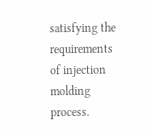satisfying the requirements of injection molding process.